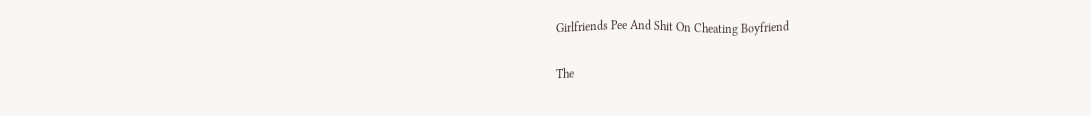Girlfriends Pee And Shit On Cheating Boyfriend

The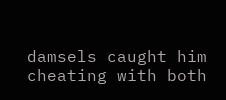damsels caught him cheating with both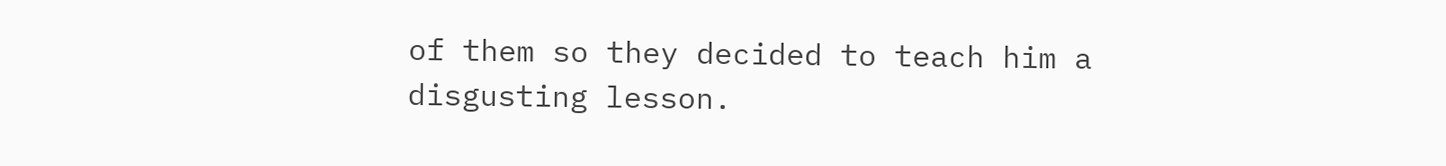of them so they decided to teach him a disgusting lesson.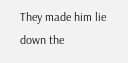They made him lie down the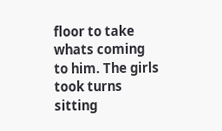floor to take whats coming to him. The girls took turns sitting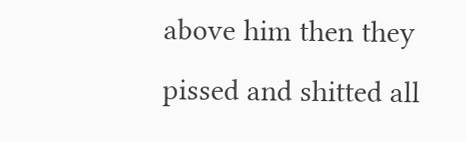above him then they pissed and shitted all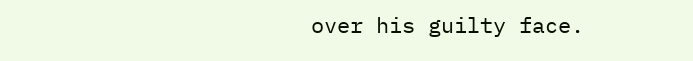over his guilty face.